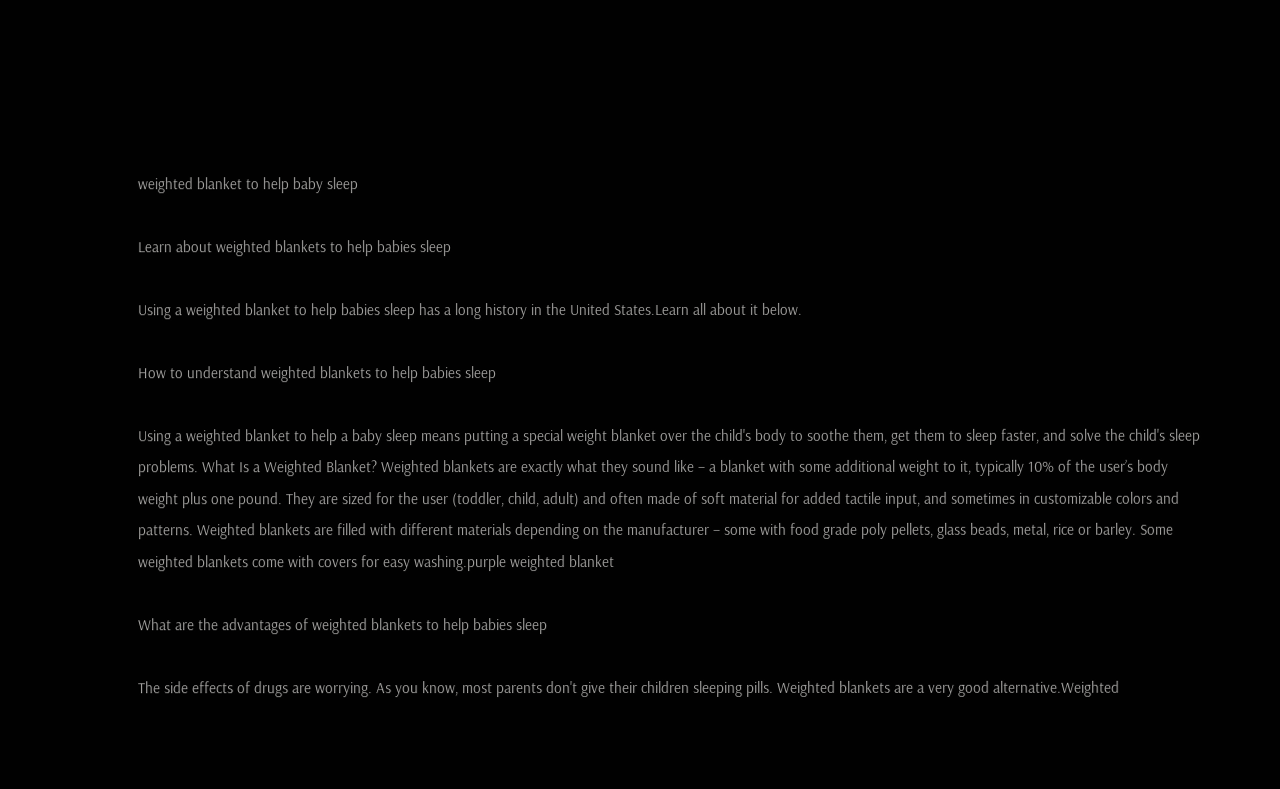weighted blanket to help baby sleep

Learn about weighted blankets to help babies sleep

Using a weighted blanket to help babies sleep has a long history in the United States.Learn all about it below.

How to understand weighted blankets to help babies sleep

Using a weighted blanket to help a baby sleep means putting a special weight blanket over the child's body to soothe them, get them to sleep faster, and solve the child's sleep problems. What Is a Weighted Blanket? Weighted blankets are exactly what they sound like – a blanket with some additional weight to it, typically 10% of the user’s body weight plus one pound. They are sized for the user (toddler, child, adult) and often made of soft material for added tactile input, and sometimes in customizable colors and patterns. Weighted blankets are filled with different materials depending on the manufacturer – some with food grade poly pellets, glass beads, metal, rice or barley. Some weighted blankets come with covers for easy washing.purple weighted blanket

What are the advantages of weighted blankets to help babies sleep

The side effects of drugs are worrying. As you know, most parents don't give their children sleeping pills. Weighted blankets are a very good alternative.Weighted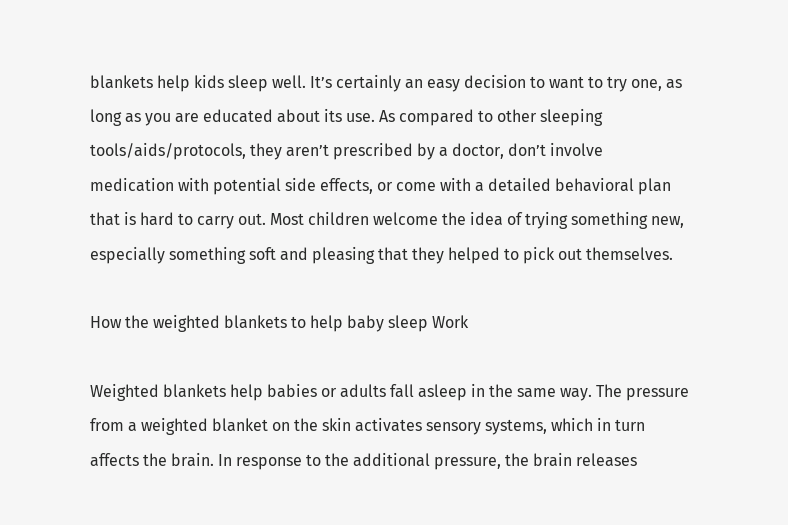blankets help kids sleep well. It’s certainly an easy decision to want to try one, as long as you are educated about its use. As compared to other sleeping tools/aids/protocols, they aren’t prescribed by a doctor, don’t involve medication with potential side effects, or come with a detailed behavioral plan that is hard to carry out. Most children welcome the idea of trying something new, especially something soft and pleasing that they helped to pick out themselves.

How the weighted blankets to help baby sleep Work

Weighted blankets help babies or adults fall asleep in the same way. The pressure from a weighted blanket on the skin activates sensory systems, which in turn affects the brain. In response to the additional pressure, the brain releases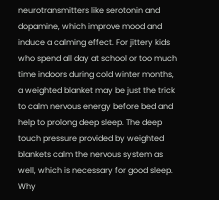neurotransmitters like serotonin and dopamine, which improve mood and induce a calming effect. For jittery kids who spend all day at school or too much time indoors during cold winter months, a weighted blanket may be just the trick to calm nervous energy before bed and help to prolong deep sleep. The deep touch pressure provided by weighted blankets calm the nervous system as well, which is necessary for good sleep. Why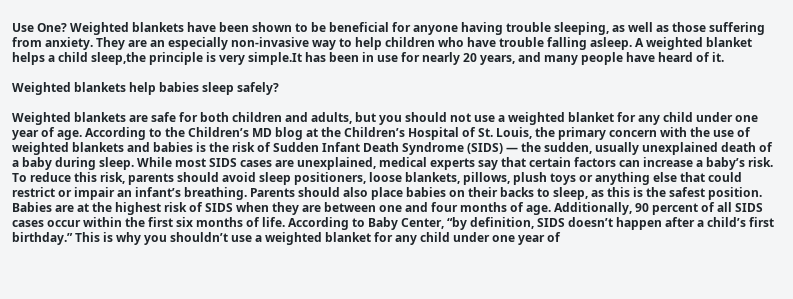Use One? Weighted blankets have been shown to be beneficial for anyone having trouble sleeping, as well as those suffering from anxiety. They are an especially non-invasive way to help children who have trouble falling asleep. A weighted blanket helps a child sleep,the principle is very simple.It has been in use for nearly 20 years, and many people have heard of it.

Weighted blankets help babies sleep safely?

Weighted blankets are safe for both children and adults, but you should not use a weighted blanket for any child under one year of age. According to the Children’s MD blog at the Children’s Hospital of St. Louis, the primary concern with the use of weighted blankets and babies is the risk of Sudden Infant Death Syndrome (SIDS) — the sudden, usually unexplained death of a baby during sleep. While most SIDS cases are unexplained, medical experts say that certain factors can increase a baby’s risk. To reduce this risk, parents should avoid sleep positioners, loose blankets, pillows, plush toys or anything else that could restrict or impair an infant’s breathing. Parents should also place babies on their backs to sleep, as this is the safest position. Babies are at the highest risk of SIDS when they are between one and four months of age. Additionally, 90 percent of all SIDS cases occur within the first six months of life. According to Baby Center, “by definition, SIDS doesn’t happen after a child’s first birthday.” This is why you shouldn’t use a weighted blanket for any child under one year of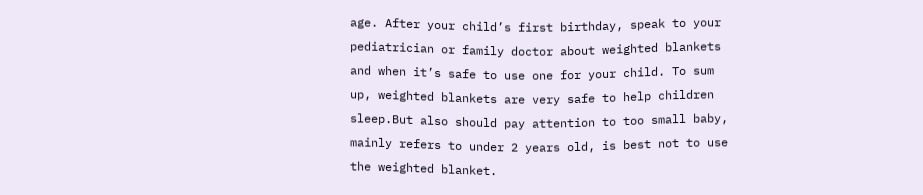age. After your child’s first birthday, speak to your pediatrician or family doctor about weighted blankets and when it’s safe to use one for your child. To sum up, weighted blankets are very safe to help children sleep.But also should pay attention to too small baby, mainly refers to under 2 years old, is best not to use the weighted blanket.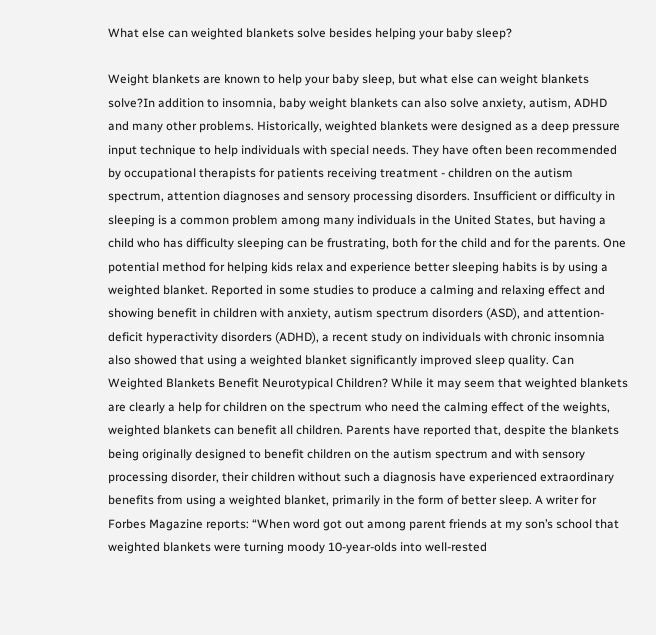What else can weighted blankets solve besides helping your baby sleep?

Weight blankets are known to help your baby sleep, but what else can weight blankets solve?In addition to insomnia, baby weight blankets can also solve anxiety, autism, ADHD and many other problems. Historically, weighted blankets were designed as a deep pressure input technique to help individuals with special needs. They have often been recommended by occupational therapists for patients receiving treatment - children on the autism spectrum, attention diagnoses and sensory processing disorders. Insufficient or difficulty in sleeping is a common problem among many individuals in the United States, but having a child who has difficulty sleeping can be frustrating, both for the child and for the parents. One potential method for helping kids relax and experience better sleeping habits is by using a weighted blanket. Reported in some studies to produce a calming and relaxing effect and showing benefit in children with anxiety, autism spectrum disorders (ASD), and attention-deficit hyperactivity disorders (ADHD), a recent study on individuals with chronic insomnia also showed that using a weighted blanket significantly improved sleep quality. Can Weighted Blankets Benefit Neurotypical Children? While it may seem that weighted blankets are clearly a help for children on the spectrum who need the calming effect of the weights, weighted blankets can benefit all children. Parents have reported that, despite the blankets being originally designed to benefit children on the autism spectrum and with sensory processing disorder, their children without such a diagnosis have experienced extraordinary benefits from using a weighted blanket, primarily in the form of better sleep. A writer for Forbes Magazine reports: “When word got out among parent friends at my son’s school that weighted blankets were turning moody 10-year-olds into well-rested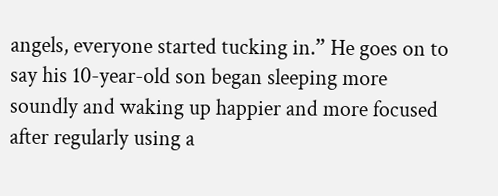angels, everyone started tucking in.” He goes on to say his 10-year-old son began sleeping more soundly and waking up happier and more focused after regularly using a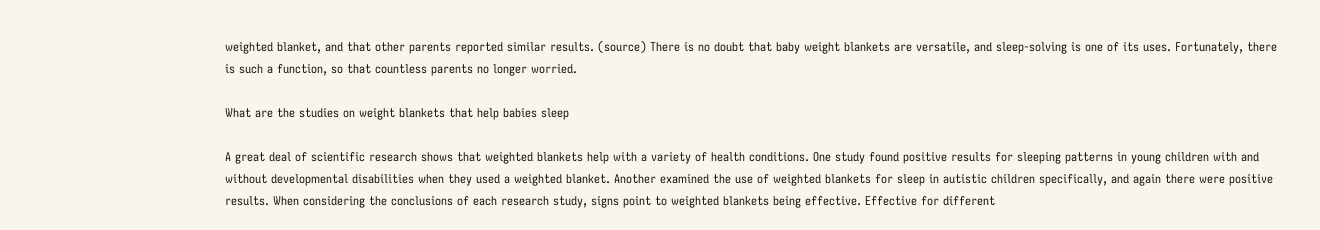weighted blanket, and that other parents reported similar results. (source) There is no doubt that baby weight blankets are versatile, and sleep-solving is one of its uses. Fortunately, there is such a function, so that countless parents no longer worried.

What are the studies on weight blankets that help babies sleep

A great deal of scientific research shows that weighted blankets help with a variety of health conditions. One study found positive results for sleeping patterns in young children with and without developmental disabilities when they used a weighted blanket. Another examined the use of weighted blankets for sleep in autistic children specifically, and again there were positive results. When considering the conclusions of each research study, signs point to weighted blankets being effective. Effective for different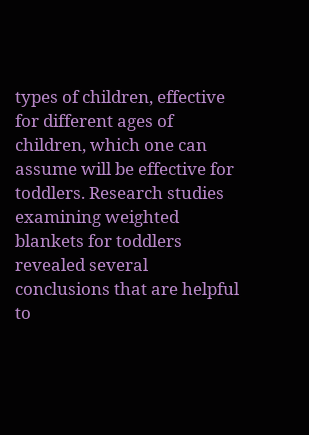types of children, effective for different ages of children, which one can assume will be effective for toddlers. Research studies examining weighted blankets for toddlers revealed several conclusions that are helpful to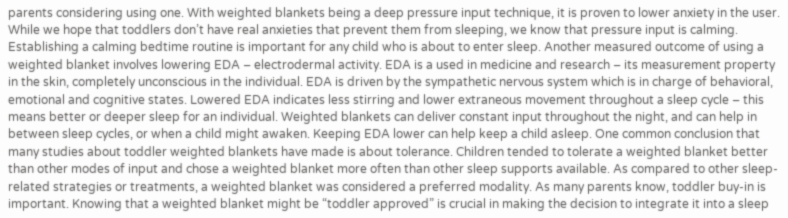parents considering using one. With weighted blankets being a deep pressure input technique, it is proven to lower anxiety in the user. While we hope that toddlers don’t have real anxieties that prevent them from sleeping, we know that pressure input is calming. Establishing a calming bedtime routine is important for any child who is about to enter sleep. Another measured outcome of using a weighted blanket involves lowering EDA – electrodermal activity. EDA is a used in medicine and research – its measurement property in the skin, completely unconscious in the individual. EDA is driven by the sympathetic nervous system which is in charge of behavioral, emotional and cognitive states. Lowered EDA indicates less stirring and lower extraneous movement throughout a sleep cycle – this means better or deeper sleep for an individual. Weighted blankets can deliver constant input throughout the night, and can help in between sleep cycles, or when a child might awaken. Keeping EDA lower can help keep a child asleep. One common conclusion that many studies about toddler weighted blankets have made is about tolerance. Children tended to tolerate a weighted blanket better than other modes of input and chose a weighted blanket more often than other sleep supports available. As compared to other sleep-related strategies or treatments, a weighted blanket was considered a preferred modality. As many parents know, toddler buy-in is important. Knowing that a weighted blanket might be “toddler approved” is crucial in making the decision to integrate it into a sleep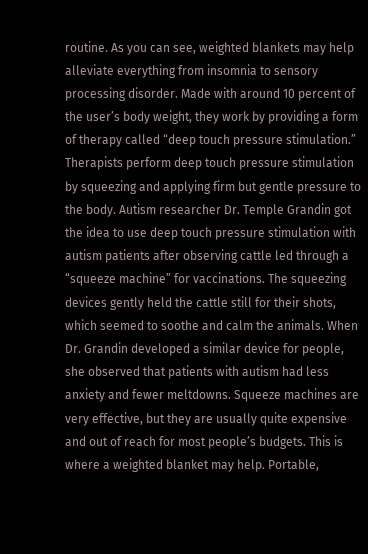routine. As you can see, weighted blankets may help alleviate everything from insomnia to sensory processing disorder. Made with around 10 percent of the user’s body weight, they work by providing a form of therapy called “deep touch pressure stimulation.” Therapists perform deep touch pressure stimulation by squeezing and applying firm but gentle pressure to the body. Autism researcher Dr. Temple Grandin got the idea to use deep touch pressure stimulation with autism patients after observing cattle led through a “squeeze machine” for vaccinations. The squeezing devices gently held the cattle still for their shots, which seemed to soothe and calm the animals. When Dr. Grandin developed a similar device for people, she observed that patients with autism had less anxiety and fewer meltdowns. Squeeze machines are very effective, but they are usually quite expensive and out of reach for most people’s budgets. This is where a weighted blanket may help. Portable,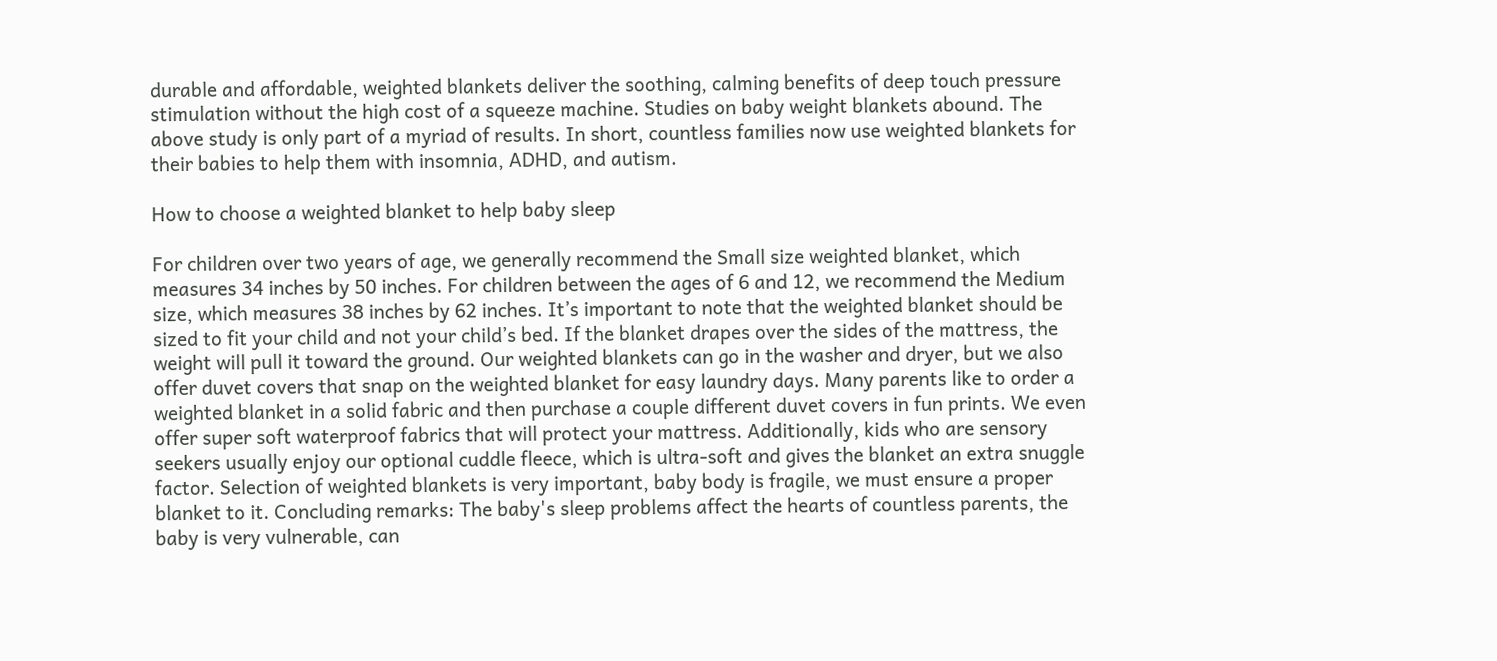durable and affordable, weighted blankets deliver the soothing, calming benefits of deep touch pressure stimulation without the high cost of a squeeze machine. Studies on baby weight blankets abound. The above study is only part of a myriad of results. In short, countless families now use weighted blankets for their babies to help them with insomnia, ADHD, and autism.

How to choose a weighted blanket to help baby sleep

For children over two years of age, we generally recommend the Small size weighted blanket, which measures 34 inches by 50 inches. For children between the ages of 6 and 12, we recommend the Medium size, which measures 38 inches by 62 inches. It’s important to note that the weighted blanket should be sized to fit your child and not your child’s bed. If the blanket drapes over the sides of the mattress, the weight will pull it toward the ground. Our weighted blankets can go in the washer and dryer, but we also offer duvet covers that snap on the weighted blanket for easy laundry days. Many parents like to order a weighted blanket in a solid fabric and then purchase a couple different duvet covers in fun prints. We even offer super soft waterproof fabrics that will protect your mattress. Additionally, kids who are sensory seekers usually enjoy our optional cuddle fleece, which is ultra-soft and gives the blanket an extra snuggle factor. Selection of weighted blankets is very important, baby body is fragile, we must ensure a proper blanket to it. Concluding remarks: The baby's sleep problems affect the hearts of countless parents, the baby is very vulnerable, can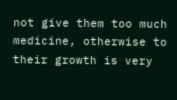not give them too much medicine, otherwise to their growth is very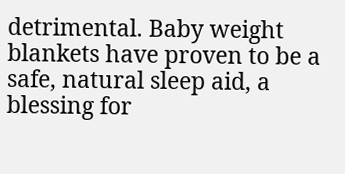detrimental. Baby weight blankets have proven to be a safe, natural sleep aid, a blessing for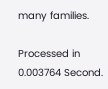many families.

Processed in 0.003764 Second.